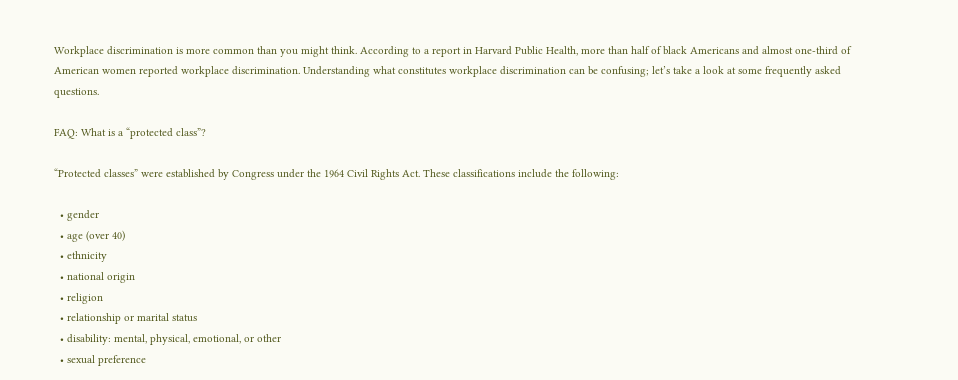Workplace discrimination is more common than you might think. According to a report in Harvard Public Health, more than half of black Americans and almost one-third of American women reported workplace discrimination. Understanding what constitutes workplace discrimination can be confusing; let’s take a look at some frequently asked questions.

FAQ: What is a “protected class”?

“Protected classes” were established by Congress under the 1964 Civil Rights Act. These classifications include the following:

  • gender
  • age (over 40)
  • ethnicity
  • national origin
  • religion
  • relationship or marital status
  • disability: mental, physical, emotional, or other
  • sexual preference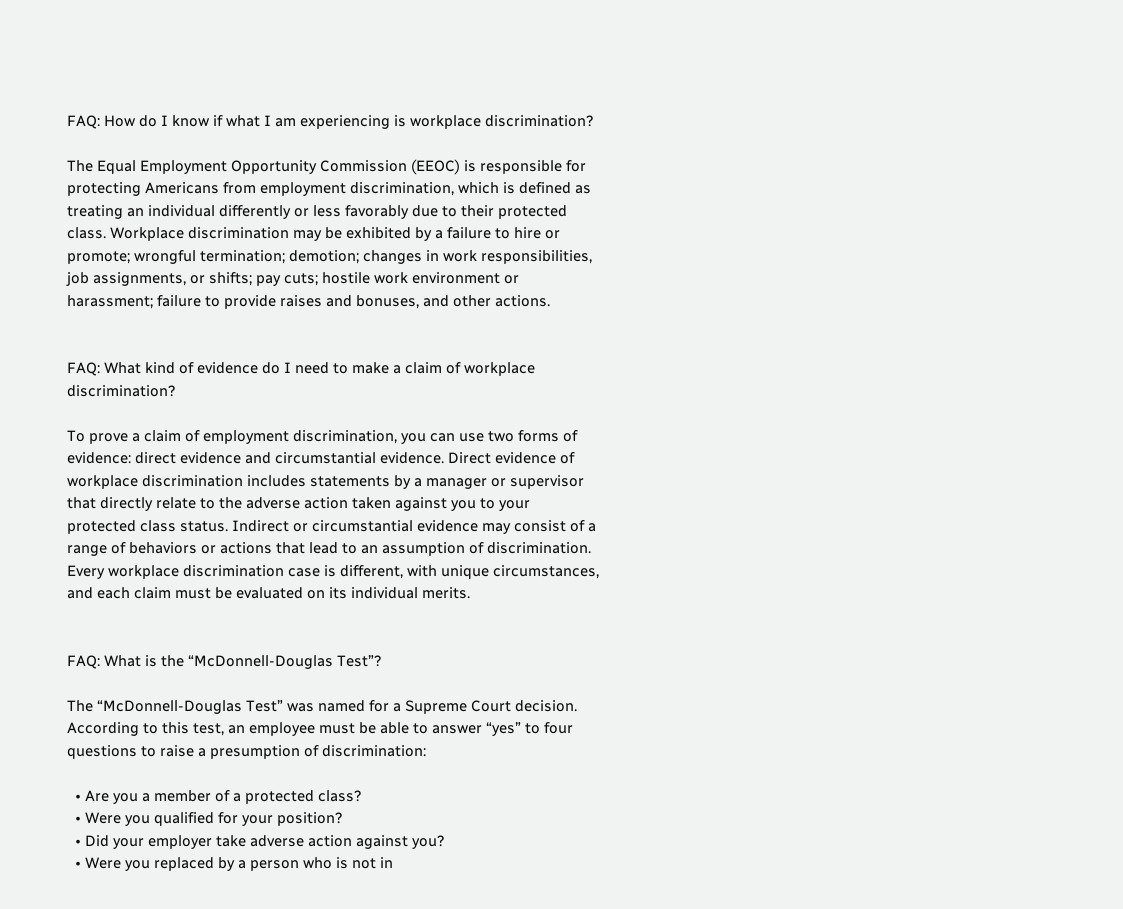FAQ: How do I know if what I am experiencing is workplace discrimination?

The Equal Employment Opportunity Commission (EEOC) is responsible for protecting Americans from employment discrimination, which is defined as treating an individual differently or less favorably due to their protected class. Workplace discrimination may be exhibited by a failure to hire or promote; wrongful termination; demotion; changes in work responsibilities, job assignments, or shifts; pay cuts; hostile work environment or harassment; failure to provide raises and bonuses, and other actions.


FAQ: What kind of evidence do I need to make a claim of workplace discrimination?

To prove a claim of employment discrimination, you can use two forms of evidence: direct evidence and circumstantial evidence. Direct evidence of workplace discrimination includes statements by a manager or supervisor that directly relate to the adverse action taken against you to your protected class status. Indirect or circumstantial evidence may consist of a range of behaviors or actions that lead to an assumption of discrimination. Every workplace discrimination case is different, with unique circumstances, and each claim must be evaluated on its individual merits.


FAQ: What is the “McDonnell-Douglas Test”?

The “McDonnell-Douglas Test” was named for a Supreme Court decision. According to this test, an employee must be able to answer “yes” to four questions to raise a presumption of discrimination:

  • Are you a member of a protected class?
  • Were you qualified for your position?
  • Did your employer take adverse action against you?
  • Were you replaced by a person who is not in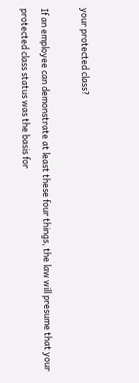your protected class?

If an employee can demonstrate at least these four things, the law will presume that your protected class status was the basis for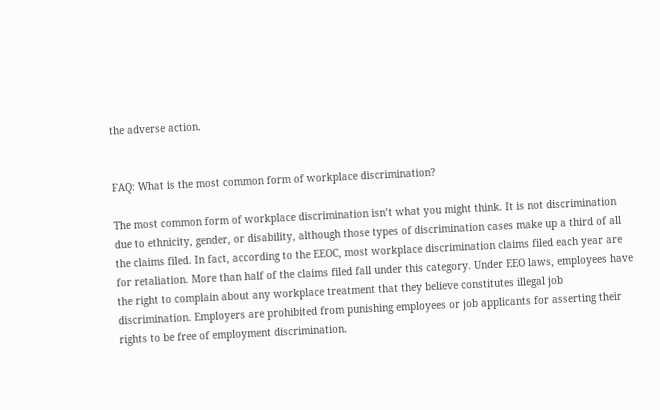the adverse action.


FAQ: What is the most common form of workplace discrimination?

The most common form of workplace discrimination isn’t what you might think. It is not discrimination due to ethnicity, gender, or disability, although those types of discrimination cases make up a third of all the claims filed. In fact, according to the EEOC, most workplace discrimination claims filed each year are for retaliation. More than half of the claims filed fall under this category. Under EEO laws, employees have the right to complain about any workplace treatment that they believe constitutes illegal job discrimination. Employers are prohibited from punishing employees or job applicants for asserting their rights to be free of employment discrimination.